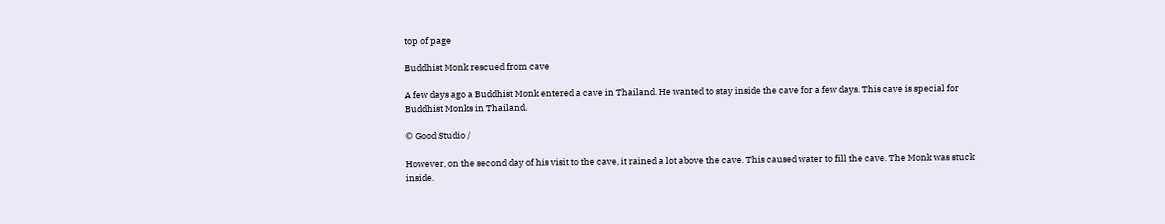top of page

Buddhist Monk rescued from cave

A few days ago a Buddhist Monk entered a cave in Thailand. He wanted to stay inside the cave for a few days. This cave is special for Buddhist Monks in Thailand.

© Good Studio /

However, on the second day of his visit to the cave, it rained a lot above the cave. This caused water to fill the cave. The Monk was stuck inside.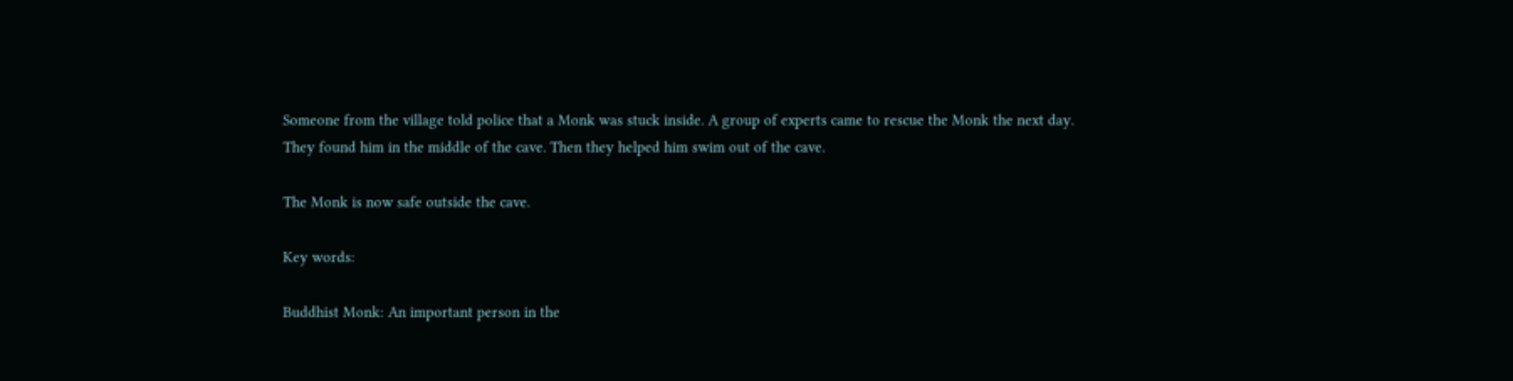Someone from the village told police that a Monk was stuck inside. A group of experts came to rescue the Monk the next day. They found him in the middle of the cave. Then they helped him swim out of the cave.

The Monk is now safe outside the cave.

Key words:

Buddhist Monk: An important person in the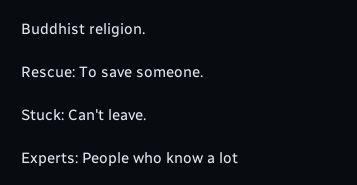Buddhist religion.

Rescue: To save someone.

Stuck: Can't leave.

Experts: People who know a lot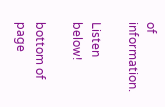of information.

Listen below!

bottom of page